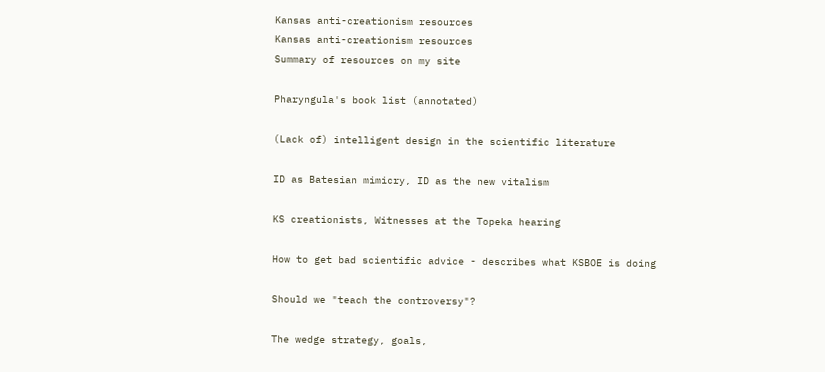Kansas anti-creationism resources
Kansas anti-creationism resources
Summary of resources on my site

Pharyngula's book list (annotated)

(Lack of) intelligent design in the scientific literature

ID as Batesian mimicry, ID as the new vitalism

KS creationists, Witnesses at the Topeka hearing

How to get bad scientific advice - describes what KSBOE is doing

Should we "teach the controversy"?

The wedge strategy, goals,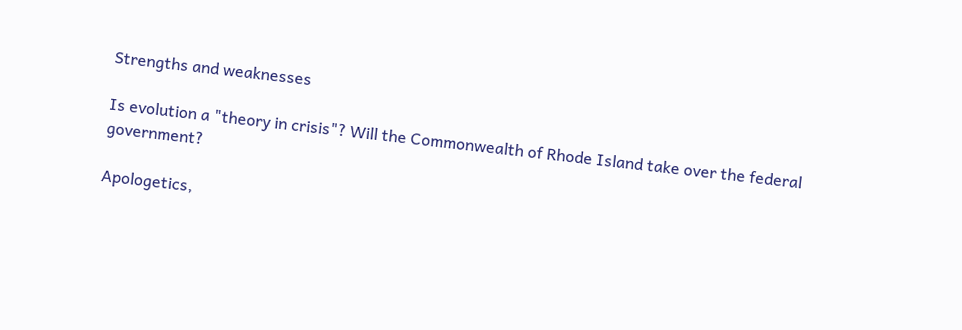Strengths and weaknesses

Is evolution a "theory in crisis"? Will the Commonwealth of Rhode Island take over the federal government?

Apologetics,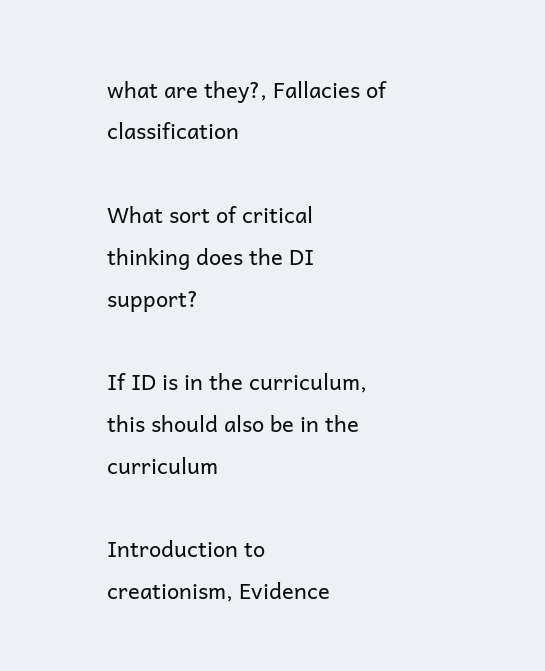what are they?, Fallacies of classification

What sort of critical thinking does the DI support?

If ID is in the curriculum, this should also be in the curriculum

Introduction to creationism, Evidence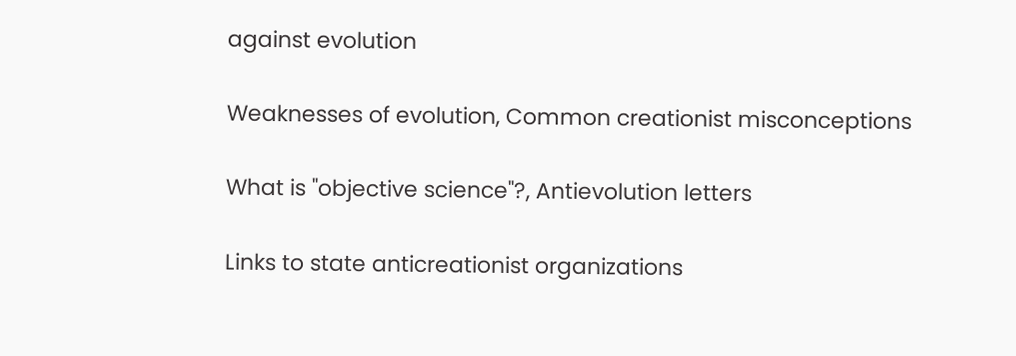against evolution

Weaknesses of evolution, Common creationist misconceptions

What is "objective science"?, Antievolution letters

Links to state anticreationist organizations